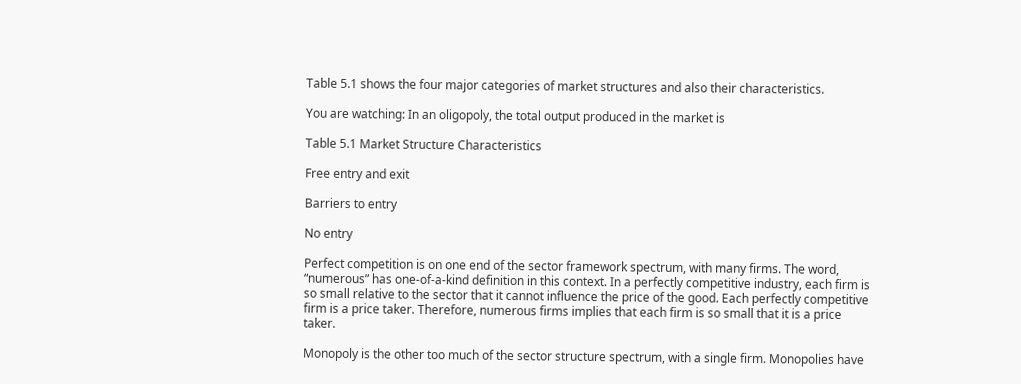Table 5.1 shows the four major categories of market structures and also their characteristics.

You are watching: In an oligopoly, the total output produced in the market is

Table 5.1 Market Structure Characteristics

Free entry and exit

Barriers to entry

No entry

Perfect competition is on one end of the sector framework spectrum, with many firms. The word, “numerous” has one-of-a-kind definition in this context. In a perfectly competitive industry, each firm is so small relative to the sector that it cannot influence the price of the good. Each perfectly competitive firm is a price taker. Therefore, numerous firms implies that each firm is so small that it is a price taker.

Monopoly is the other too much of the sector structure spectrum, with a single firm. Monopolies have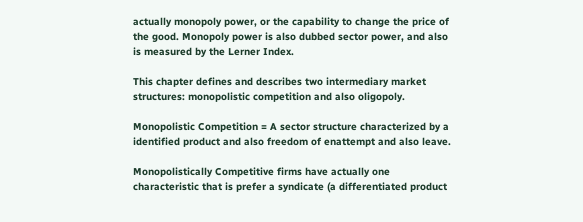actually monopoly power, or the capability to change the price of the good. Monopoly power is also dubbed sector power, and also is measured by the Lerner Index.

This chapter defines and describes two intermediary market structures: monopolistic competition and also oligopoly.

Monopolistic Competition = A sector structure characterized by a identified product and also freedom of enattempt and also leave.

Monopolistically Competitive firms have actually one characteristic that is prefer a syndicate (a differentiated product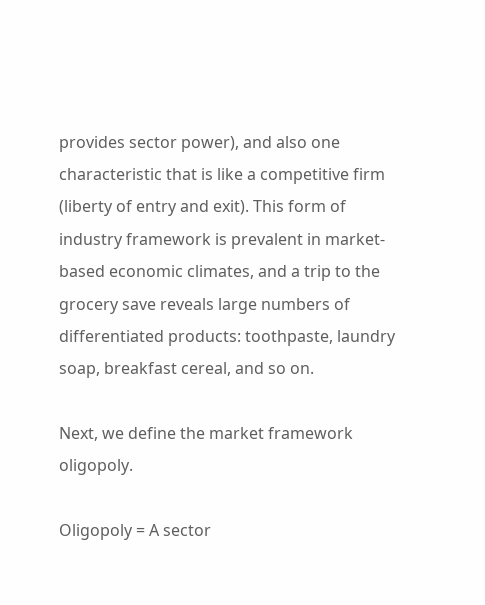provides sector power), and also one characteristic that is like a competitive firm (liberty of entry and exit). This form of industry framework is prevalent in market-based economic climates, and a trip to the grocery save reveals large numbers of differentiated products: toothpaste, laundry soap, breakfast cereal, and so on.

Next, we define the market framework oligopoly.

Oligopoly = A sector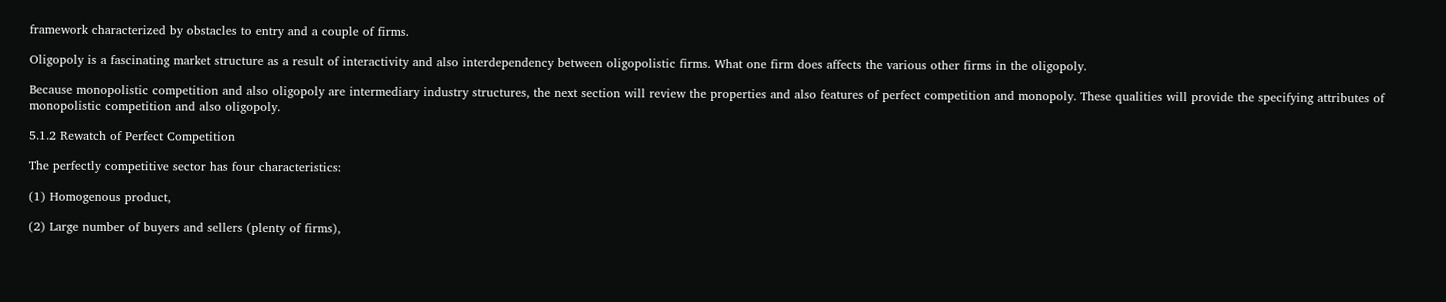framework characterized by obstacles to entry and a couple of firms.

Oligopoly is a fascinating market structure as a result of interactivity and also interdependency between oligopolistic firms. What one firm does affects the various other firms in the oligopoly.

Because monopolistic competition and also oligopoly are intermediary industry structures, the next section will review the properties and also features of perfect competition and monopoly. These qualities will provide the specifying attributes of monopolistic competition and also oligopoly.

5.1.2 Rewatch of Perfect Competition

The perfectly competitive sector has four characteristics:

(1) Homogenous product,

(2) Large number of buyers and sellers (plenty of firms),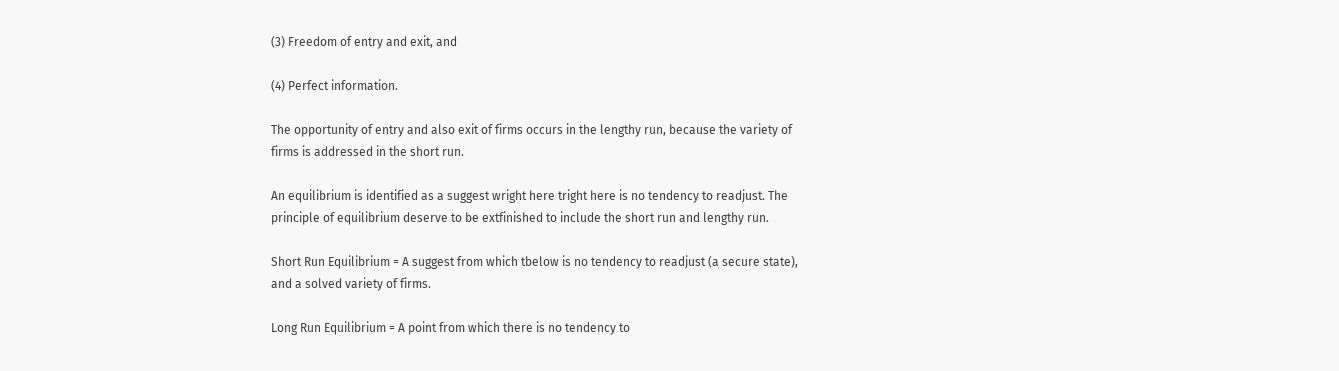(3) Freedom of entry and exit, and

(4) Perfect information.

The opportunity of entry and also exit of firms occurs in the lengthy run, because the variety of firms is addressed in the short run.

An equilibrium is identified as a suggest wright here tright here is no tendency to readjust. The principle of equilibrium deserve to be extfinished to include the short run and lengthy run.

Short Run Equilibrium = A suggest from which tbelow is no tendency to readjust (a secure state), and a solved variety of firms.

Long Run Equilibrium = A point from which there is no tendency to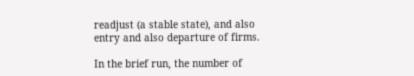readjust (a stable state), and also entry and also departure of firms.

In the brief run, the number of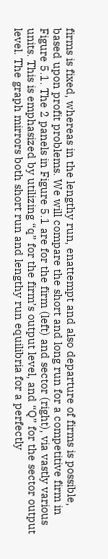firms is fixed, whereas in the lengthy run, enattempt and also departure of firms is possible, based upon profit problems. We will compare the short and long run for a competitive firm in Figure 5.1. The 2 panels in Figure 5.1 are for the firm (left) and sector (right), via vastly various units. This is emphasized by utilizing “q” for the firm’s output level, and “Q” for the sector output level. The graph mirrors both short run and lengthy run equilibria for a perfectly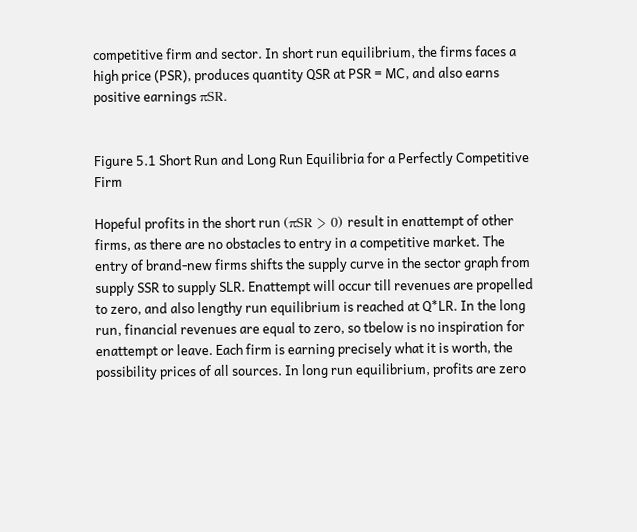competitive firm and sector. In short run equilibrium, the firms faces a high price (PSR), produces quantity QSR at PSR = MC, and also earns positive earnings πSR.


Figure 5.1 Short Run and Long Run Equilibria for a Perfectly Competitive Firm

Hopeful profits in the short run (πSR > 0) result in enattempt of other firms, as there are no obstacles to entry in a competitive market. The entry of brand-new firms shifts the supply curve in the sector graph from supply SSR to supply SLR. Enattempt will occur till revenues are propelled to zero, and also lengthy run equilibrium is reached at Q*LR. In the long run, financial revenues are equal to zero, so tbelow is no inspiration for enattempt or leave. Each firm is earning precisely what it is worth, the possibility prices of all sources. In long run equilibrium, profits are zero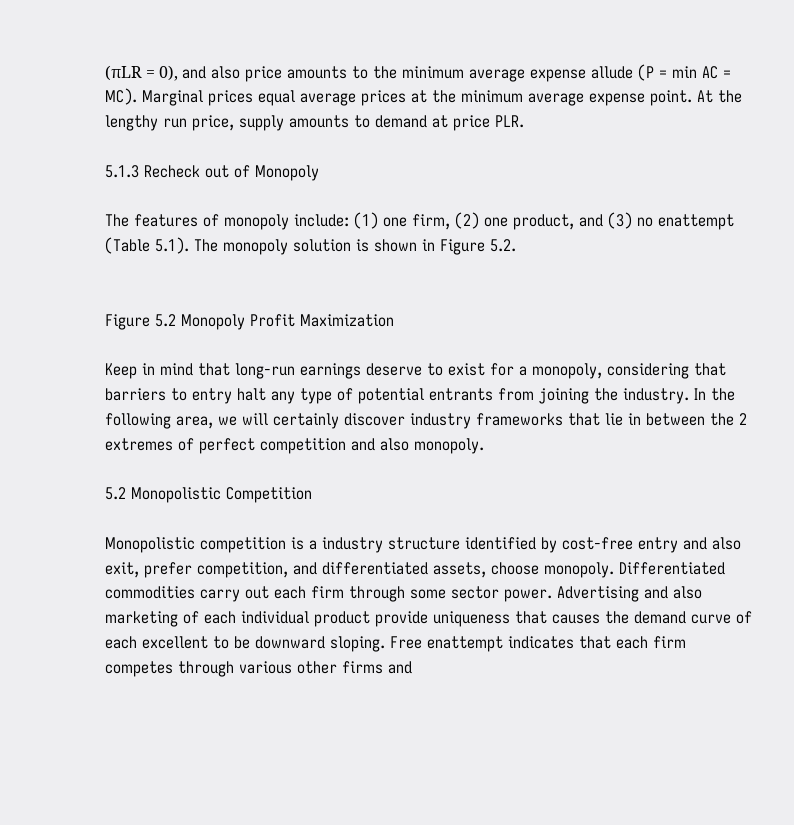(πLR = 0), and also price amounts to the minimum average expense allude (P = min AC = MC). Marginal prices equal average prices at the minimum average expense point. At the lengthy run price, supply amounts to demand at price PLR.

5.1.3 Recheck out of Monopoly

The features of monopoly include: (1) one firm, (2) one product, and (3) no enattempt (Table 5.1). The monopoly solution is shown in Figure 5.2.


Figure 5.2 Monopoly Profit Maximization

Keep in mind that long-run earnings deserve to exist for a monopoly, considering that barriers to entry halt any type of potential entrants from joining the industry. In the following area, we will certainly discover industry frameworks that lie in between the 2 extremes of perfect competition and also monopoly.

5.2 Monopolistic Competition

Monopolistic competition is a industry structure identified by cost-free entry and also exit, prefer competition, and differentiated assets, choose monopoly. Differentiated commodities carry out each firm through some sector power. Advertising and also marketing of each individual product provide uniqueness that causes the demand curve of each excellent to be downward sloping. Free enattempt indicates that each firm competes through various other firms and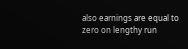also earnings are equal to zero on lengthy run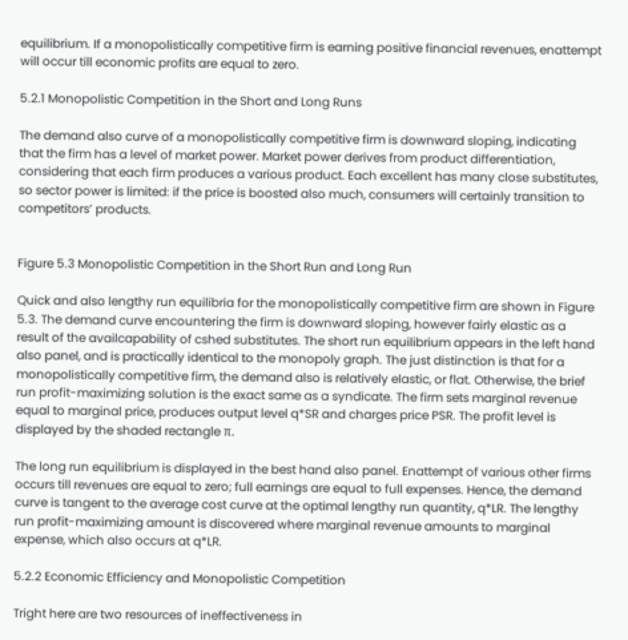equilibrium. If a monopolistically competitive firm is earning positive financial revenues, enattempt will occur till economic profits are equal to zero.

5.2.1 Monopolistic Competition in the Short and Long Runs

The demand also curve of a monopolistically competitive firm is downward sloping, indicating that the firm has a level of market power. Market power derives from product differentiation, considering that each firm produces a various product. Each excellent has many close substitutes, so sector power is limited: if the price is boosted also much, consumers will certainly transition to competitors’ products.


Figure 5.3 Monopolistic Competition in the Short Run and Long Run

Quick and also lengthy run equilibria for the monopolistically competitive firm are shown in Figure 5.3. The demand curve encountering the firm is downward sloping, however fairly elastic as a result of the availcapability of cshed substitutes. The short run equilibrium appears in the left hand also panel, and is practically identical to the monopoly graph. The just distinction is that for a monopolistically competitive firm, the demand also is relatively elastic, or flat. Otherwise, the brief run profit-maximizing solution is the exact same as a syndicate. The firm sets marginal revenue equal to marginal price, produces output level q*SR and charges price PSR. The profit level is displayed by the shaded rectangle π.

The long run equilibrium is displayed in the best hand also panel. Enattempt of various other firms occurs till revenues are equal to zero; full earnings are equal to full expenses. Hence, the demand curve is tangent to the average cost curve at the optimal lengthy run quantity, q*LR. The lengthy run profit-maximizing amount is discovered where marginal revenue amounts to marginal expense, which also occurs at q*LR.

5.2.2 Economic Efficiency and Monopolistic Competition

Tright here are two resources of ineffectiveness in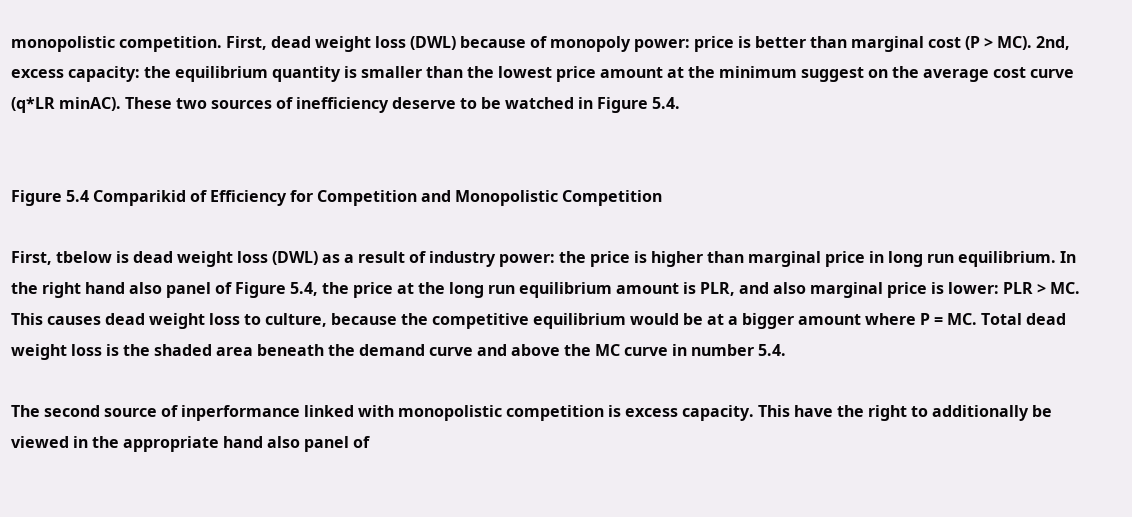monopolistic competition. First, dead weight loss (DWL) because of monopoly power: price is better than marginal cost (P > MC). 2nd, excess capacity: the equilibrium quantity is smaller than the lowest price amount at the minimum suggest on the average cost curve (q*LR minAC). These two sources of inefficiency deserve to be watched in Figure 5.4.


Figure 5.4 Comparikid of Efficiency for Competition and Monopolistic Competition

First, tbelow is dead weight loss (DWL) as a result of industry power: the price is higher than marginal price in long run equilibrium. In the right hand also panel of Figure 5.4, the price at the long run equilibrium amount is PLR, and also marginal price is lower: PLR > MC. This causes dead weight loss to culture, because the competitive equilibrium would be at a bigger amount where P = MC. Total dead weight loss is the shaded area beneath the demand curve and above the MC curve in number 5.4.

The second source of inperformance linked with monopolistic competition is excess capacity. This have the right to additionally be viewed in the appropriate hand also panel of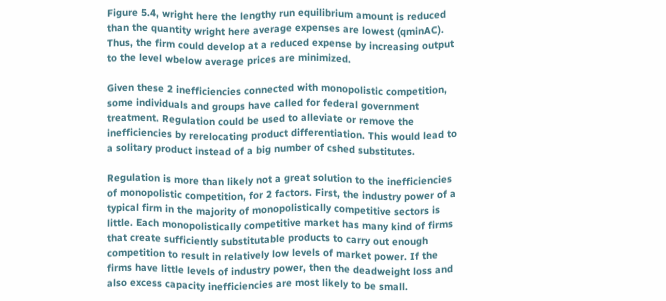Figure 5.4, wright here the lengthy run equilibrium amount is reduced than the quantity wright here average expenses are lowest (qminAC). Thus, the firm could develop at a reduced expense by increasing output to the level wbelow average prices are minimized.

Given these 2 inefficiencies connected with monopolistic competition, some individuals and groups have called for federal government treatment. Regulation could be used to alleviate or remove the inefficiencies by rerelocating product differentiation. This would lead to a solitary product instead of a big number of cshed substitutes.

Regulation is more than likely not a great solution to the inefficiencies of monopolistic competition, for 2 factors. First, the industry power of a typical firm in the majority of monopolistically competitive sectors is little. Each monopolistically competitive market has many kind of firms that create sufficiently substitutable products to carry out enough competition to result in relatively low levels of market power. If the firms have little levels of industry power, then the deadweight loss and also excess capacity inefficiencies are most likely to be small.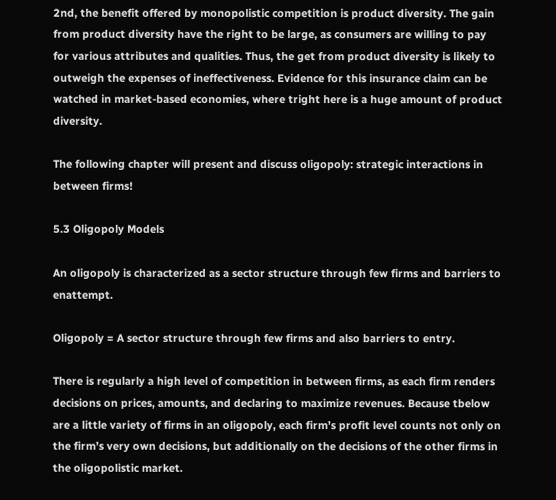2nd, the benefit offered by monopolistic competition is product diversity. The gain from product diversity have the right to be large, as consumers are willing to pay for various attributes and qualities. Thus, the get from product diversity is likely to outweigh the expenses of ineffectiveness. Evidence for this insurance claim can be watched in market-based economies, where tright here is a huge amount of product diversity.

The following chapter will present and discuss oligopoly: strategic interactions in between firms!

5.3 Oligopoly Models

An oligopoly is characterized as a sector structure through few firms and barriers to enattempt.

Oligopoly = A sector structure through few firms and also barriers to entry.

There is regularly a high level of competition in between firms, as each firm renders decisions on prices, amounts, and declaring to maximize revenues. Because tbelow are a little variety of firms in an oligopoly, each firm’s profit level counts not only on the firm’s very own decisions, but additionally on the decisions of the other firms in the oligopolistic market.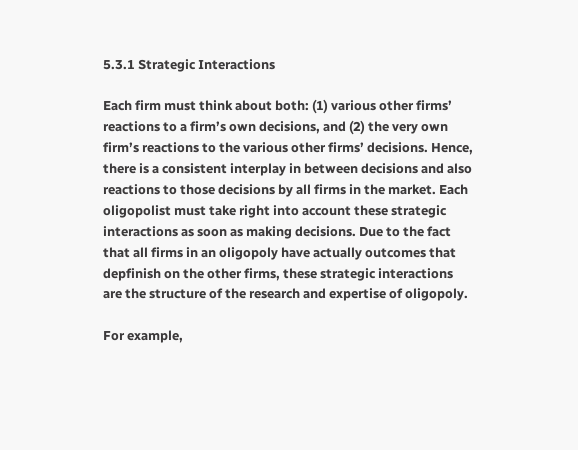5.3.1 Strategic Interactions

Each firm must think about both: (1) various other firms’ reactions to a firm’s own decisions, and (2) the very own firm’s reactions to the various other firms’ decisions. Hence, there is a consistent interplay in between decisions and also reactions to those decisions by all firms in the market. Each oligopolist must take right into account these strategic interactions as soon as making decisions. Due to the fact that all firms in an oligopoly have actually outcomes that depfinish on the other firms, these strategic interactions are the structure of the research and expertise of oligopoly.

For example,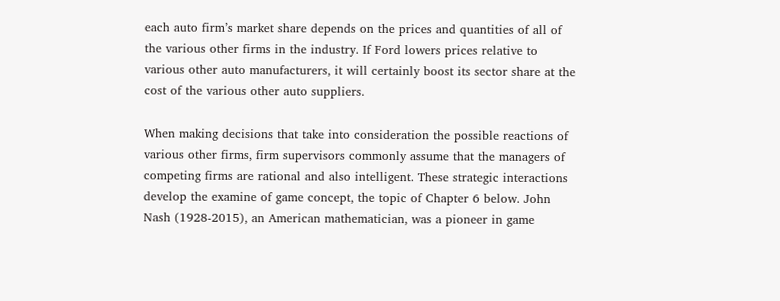each auto firm’s market share depends on the prices and quantities of all of the various other firms in the industry. If Ford lowers prices relative to various other auto manufacturers, it will certainly boost its sector share at the cost of the various other auto suppliers.

When making decisions that take into consideration the possible reactions of various other firms, firm supervisors commonly assume that the managers of competing firms are rational and also intelligent. These strategic interactions develop the examine of game concept, the topic of Chapter 6 below. John Nash (1928-2015), an American mathematician, was a pioneer in game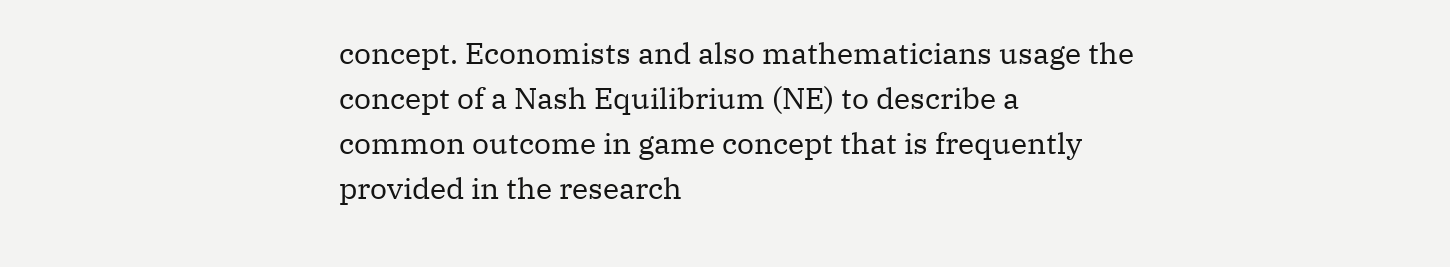concept. Economists and also mathematicians usage the concept of a Nash Equilibrium (NE) to describe a common outcome in game concept that is frequently provided in the research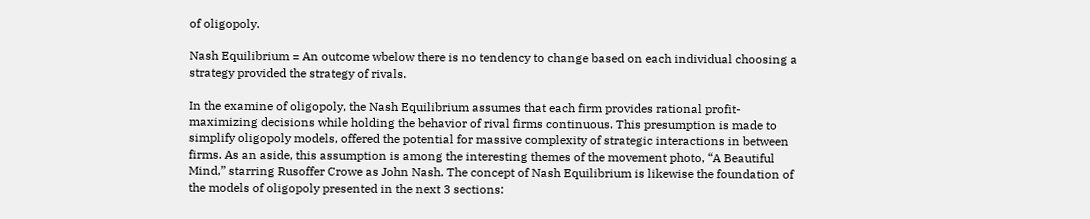of oligopoly.

Nash Equilibrium = An outcome wbelow there is no tendency to change based on each individual choosing a strategy provided the strategy of rivals.

In the examine of oligopoly, the Nash Equilibrium assumes that each firm provides rational profit-maximizing decisions while holding the behavior of rival firms continuous. This presumption is made to simplify oligopoly models, offered the potential for massive complexity of strategic interactions in between firms. As an aside, this assumption is among the interesting themes of the movement photo, “A Beautiful Mind,” starring Rusoffer Crowe as John Nash. The concept of Nash Equilibrium is likewise the foundation of the models of oligopoly presented in the next 3 sections: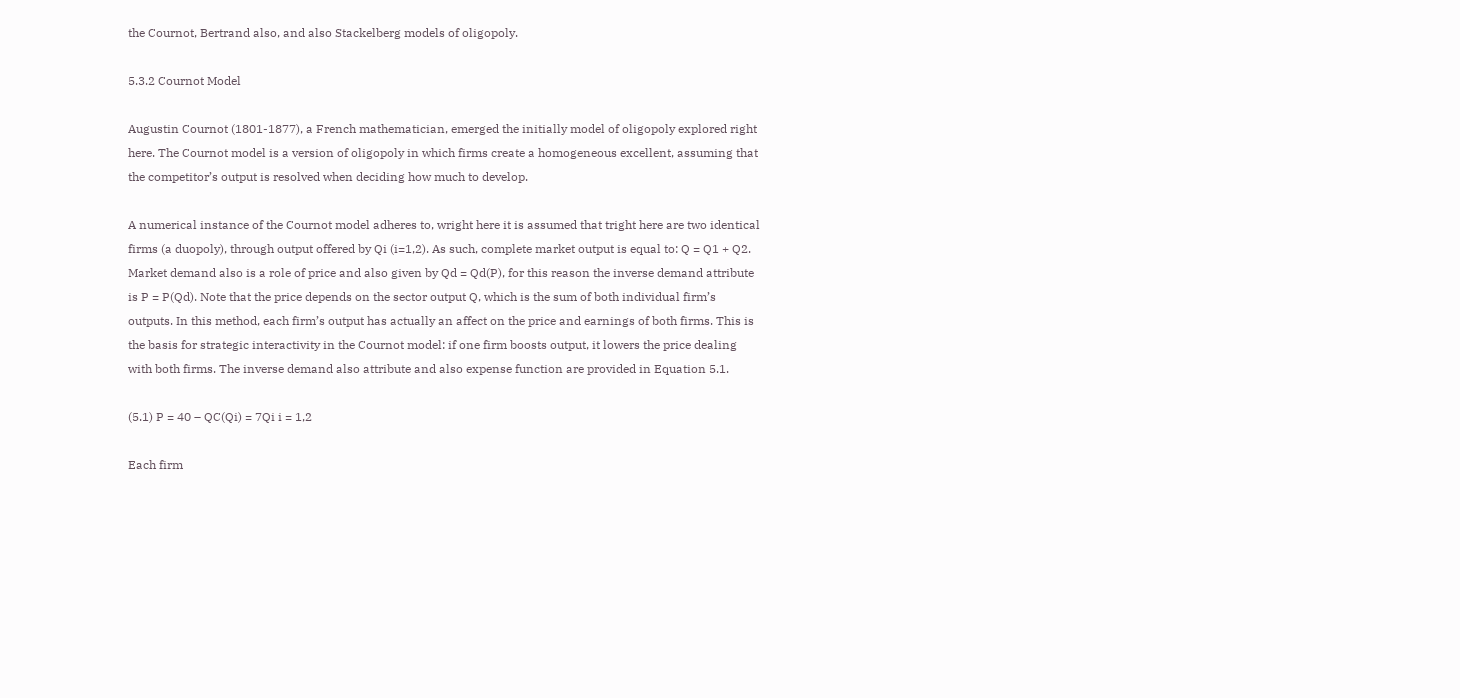the Cournot, Bertrand also, and also Stackelberg models of oligopoly.

5.3.2 Cournot Model

Augustin Cournot (1801-1877), a French mathematician, emerged the initially model of oligopoly explored right here. The Cournot model is a version of oligopoly in which firms create a homogeneous excellent, assuming that the competitor’s output is resolved when deciding how much to develop.

A numerical instance of the Cournot model adheres to, wright here it is assumed that tright here are two identical firms (a duopoly), through output offered by Qi (i=1,2). As such, complete market output is equal to: Q = Q1 + Q2. Market demand also is a role of price and also given by Qd = Qd(P), for this reason the inverse demand attribute is P = P(Qd). Note that the price depends on the sector output Q, which is the sum of both individual firm’s outputs. In this method, each firm’s output has actually an affect on the price and earnings of both firms. This is the basis for strategic interactivity in the Cournot model: if one firm boosts output, it lowers the price dealing with both firms. The inverse demand also attribute and also expense function are provided in Equation 5.1.

(5.1) P = 40 – QC(Qi) = 7Qi i = 1,2

Each firm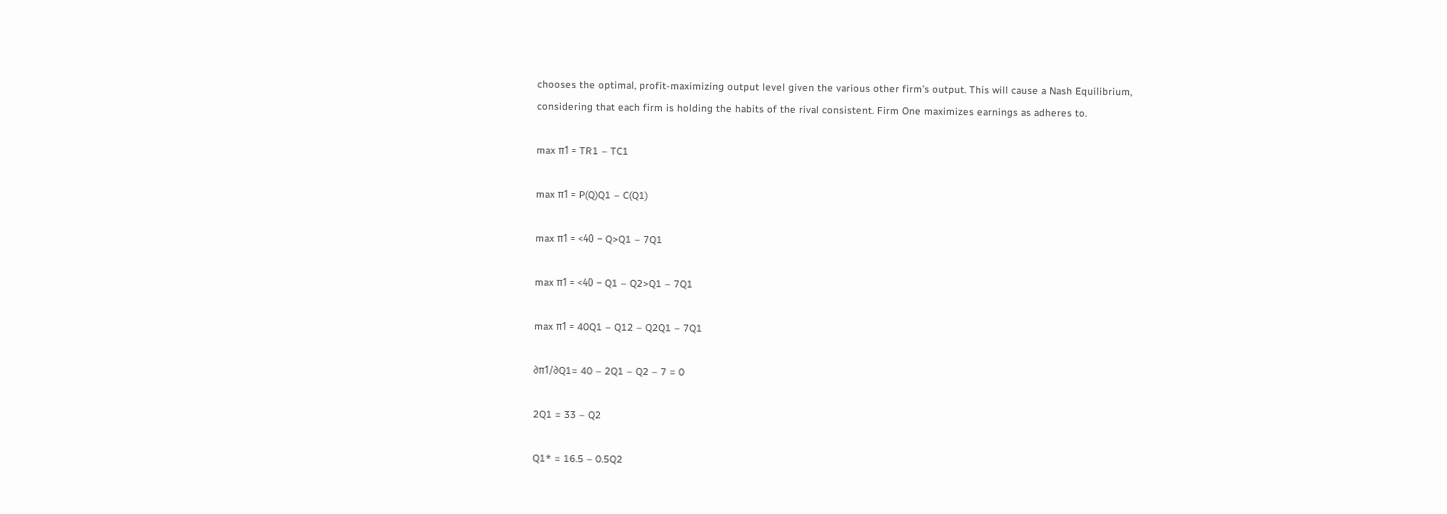chooses the optimal, profit-maximizing output level given the various other firm’s output. This will cause a Nash Equilibrium, considering that each firm is holding the habits of the rival consistent. Firm One maximizes earnings as adheres to.

max π1 = TR1 – TC1

max π1 = P(Q)Q1 – C(Q1)

max π1 = <40 – Q>Q1 – 7Q1

max π1 = <40 – Q1 – Q2>Q1 – 7Q1

max π1 = 40Q1 – Q12 – Q2Q1 – 7Q1

∂π1/∂Q1= 40 – 2Q1 – Q2 – 7 = 0

2Q1 = 33 – Q2

Q1* = 16.5 – 0.5Q2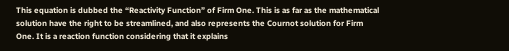This equation is dubbed the “Reactivity Function” of Firm One. This is as far as the mathematical solution have the right to be streamlined, and also represents the Cournot solution for Firm One. It is a reaction function considering that it explains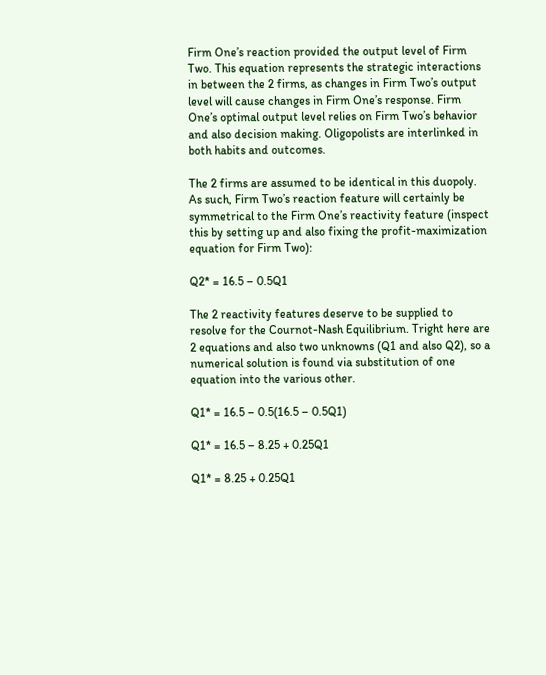Firm One’s reaction provided the output level of Firm Two. This equation represents the strategic interactions in between the 2 firms, as changes in Firm Two’s output level will cause changes in Firm One’s response. Firm One’s optimal output level relies on Firm Two’s behavior and also decision making. Oligopolists are interlinked in both habits and outcomes.

The 2 firms are assumed to be identical in this duopoly. As such, Firm Two’s reaction feature will certainly be symmetrical to the Firm One’s reactivity feature (inspect this by setting up and also fixing the profit-maximization equation for Firm Two):

Q2* = 16.5 – 0.5Q1

The 2 reactivity features deserve to be supplied to resolve for the Cournot-Nash Equilibrium. Tright here are 2 equations and also two unknowns (Q1 and also Q2), so a numerical solution is found via substitution of one equation into the various other.

Q1* = 16.5 – 0.5(16.5 – 0.5Q1)

Q1* = 16.5 – 8.25 + 0.25Q1

Q1* = 8.25 + 0.25Q1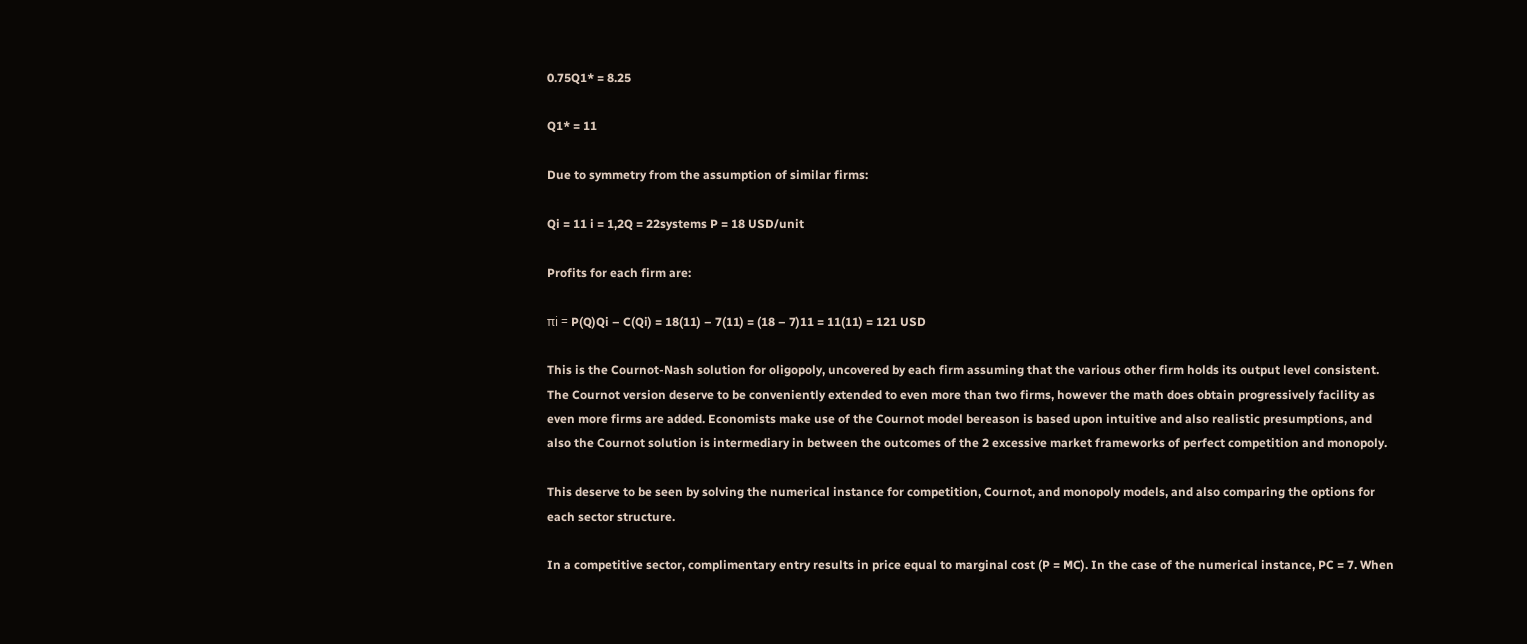0.75Q1* = 8.25

Q1* = 11

Due to symmetry from the assumption of similar firms:

Qi = 11 i = 1,2Q = 22systems P = 18 USD/unit

Profits for each firm are:

πi = P(Q)Qi – C(Qi) = 18(11) – 7(11) = (18 – 7)11 = 11(11) = 121 USD

This is the Cournot-Nash solution for oligopoly, uncovered by each firm assuming that the various other firm holds its output level consistent. The Cournot version deserve to be conveniently extended to even more than two firms, however the math does obtain progressively facility as even more firms are added. Economists make use of the Cournot model bereason is based upon intuitive and also realistic presumptions, and also the Cournot solution is intermediary in between the outcomes of the 2 excessive market frameworks of perfect competition and monopoly.

This deserve to be seen by solving the numerical instance for competition, Cournot, and monopoly models, and also comparing the options for each sector structure.

In a competitive sector, complimentary entry results in price equal to marginal cost (P = MC). In the case of the numerical instance, PC = 7. When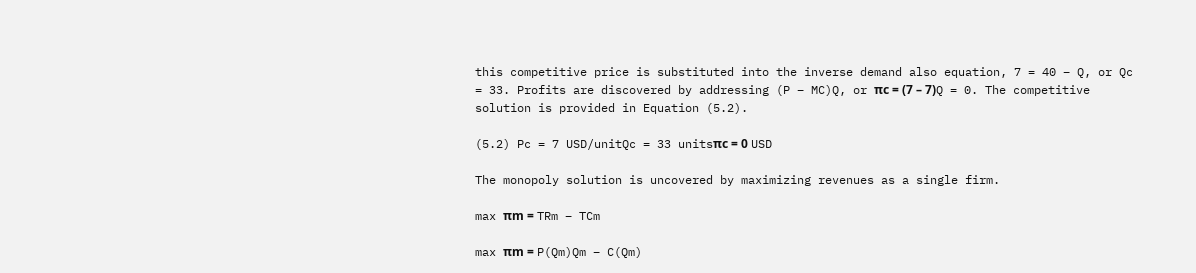this competitive price is substituted into the inverse demand also equation, 7 = 40 – Q, or Qc = 33. Profits are discovered by addressing (P – MC)Q, or πc = (7 – 7)Q = 0. The competitive solution is provided in Equation (5.2).

(5.2) Pc = 7 USD/unitQc = 33 unitsπc = 0 USD

The monopoly solution is uncovered by maximizing revenues as a single firm.

max πm = TRm – TCm

max πm = P(Qm)Qm – C(Qm)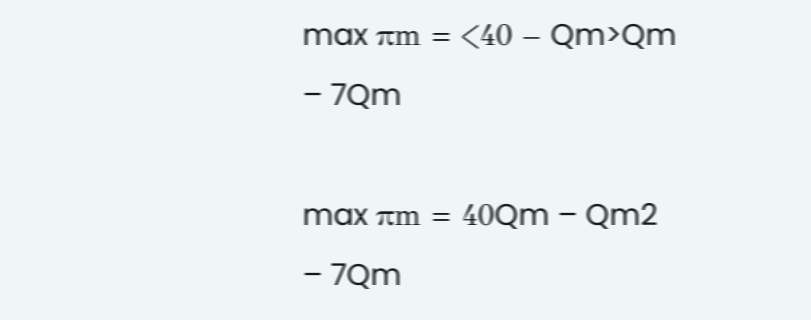max πm = <40 – Qm>Qm – 7Qm

max πm = 40Qm – Qm2 – 7Qm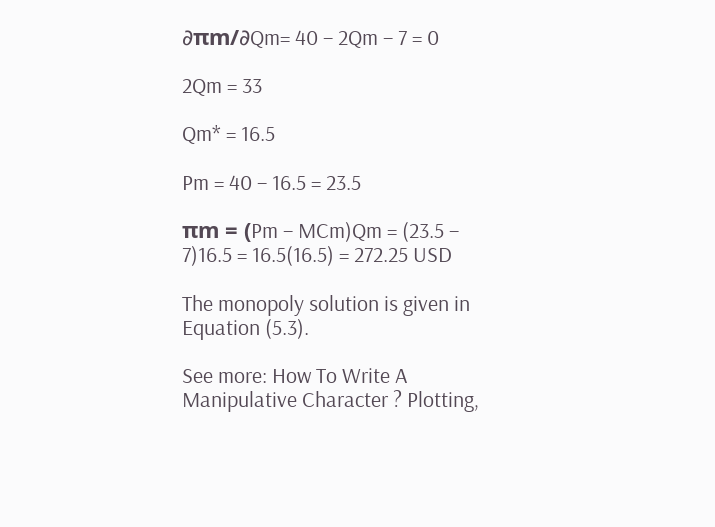∂πm/∂Qm= 40 – 2Qm – 7 = 0

2Qm = 33

Qm* = 16.5

Pm = 40 – 16.5 = 23.5

πm = (Pm – MCm)Qm = (23.5 – 7)16.5 = 16.5(16.5) = 272.25 USD

The monopoly solution is given in Equation (5.3).

See more: How To Write A Manipulative Character ? Plotting,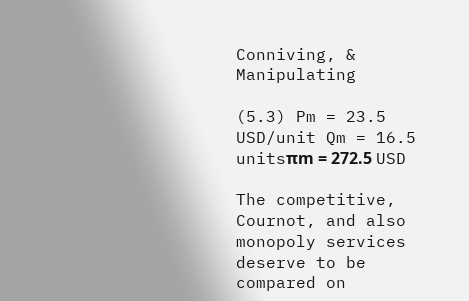Conniving, & Manipulating

(5.3) Pm = 23.5 USD/unit Qm = 16.5 unitsπm = 272.5 USD

The competitive, Cournot, and also monopoly services deserve to be compared on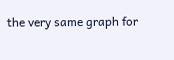the very same graph for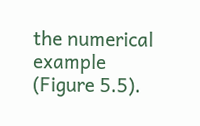the numerical example (Figure 5.5).